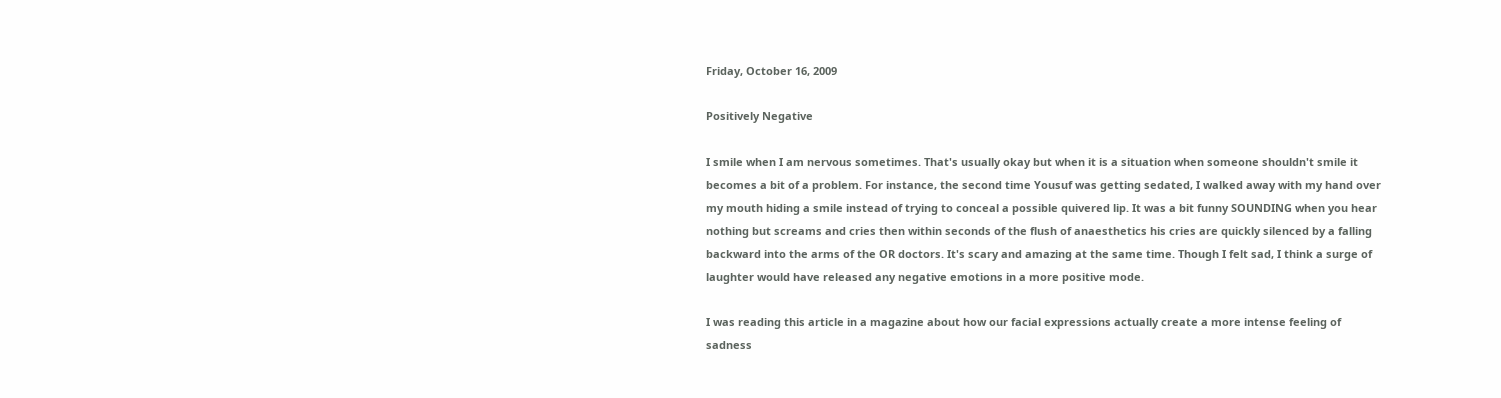Friday, October 16, 2009

Positively Negative

I smile when I am nervous sometimes. That's usually okay but when it is a situation when someone shouldn't smile it becomes a bit of a problem. For instance, the second time Yousuf was getting sedated, I walked away with my hand over my mouth hiding a smile instead of trying to conceal a possible quivered lip. It was a bit funny SOUNDING when you hear nothing but screams and cries then within seconds of the flush of anaesthetics his cries are quickly silenced by a falling backward into the arms of the OR doctors. It's scary and amazing at the same time. Though I felt sad, I think a surge of laughter would have released any negative emotions in a more positive mode.

I was reading this article in a magazine about how our facial expressions actually create a more intense feeling of sadness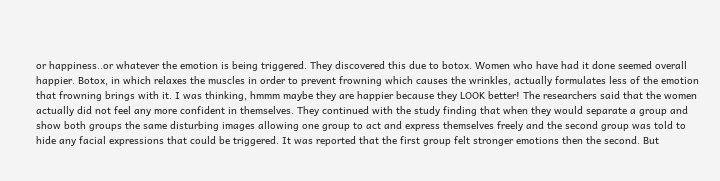or happiness..or whatever the emotion is being triggered. They discovered this due to botox. Women who have had it done seemed overall happier. Botox, in which relaxes the muscles in order to prevent frowning which causes the wrinkles, actually formulates less of the emotion that frowning brings with it. I was thinking, hmmm maybe they are happier because they LOOK better! The researchers said that the women actually did not feel any more confident in themselves. They continued with the study finding that when they would separate a group and show both groups the same disturbing images allowing one group to act and express themselves freely and the second group was told to hide any facial expressions that could be triggered. It was reported that the first group felt stronger emotions then the second. But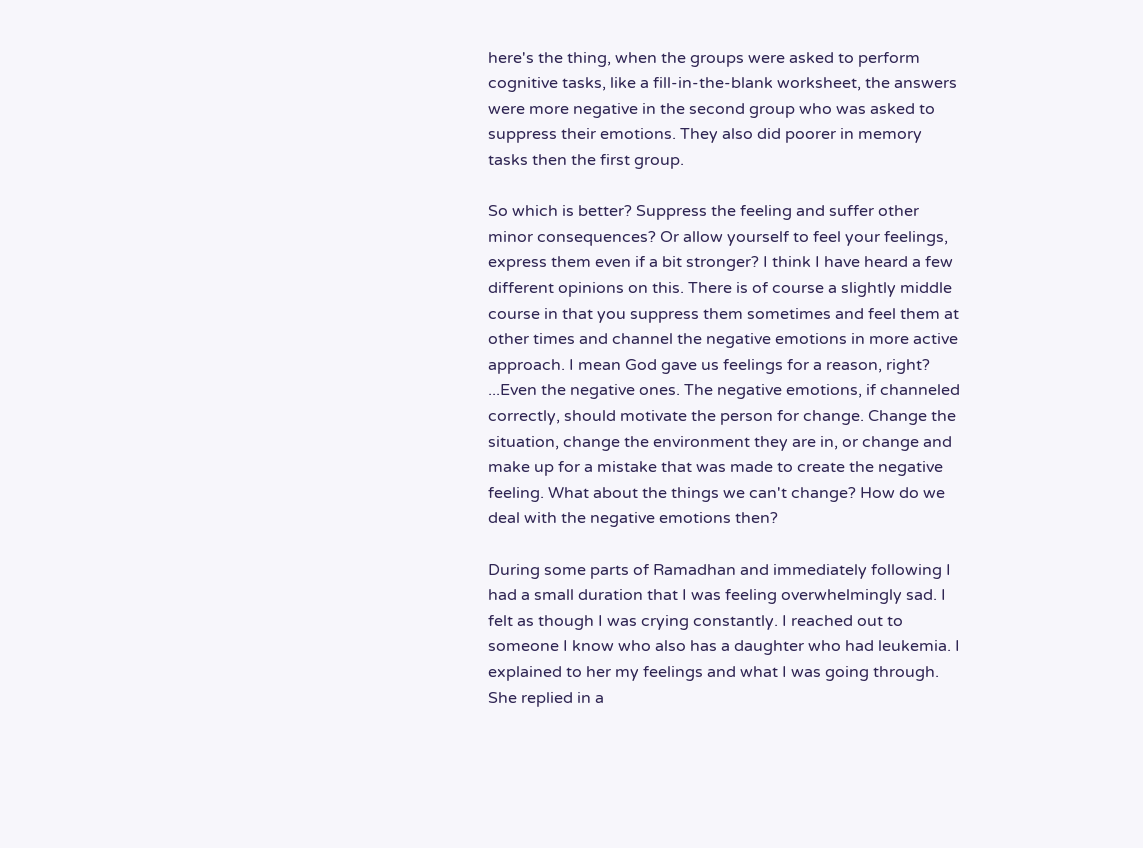here's the thing, when the groups were asked to perform cognitive tasks, like a fill-in-the-blank worksheet, the answers were more negative in the second group who was asked to suppress their emotions. They also did poorer in memory tasks then the first group.

So which is better? Suppress the feeling and suffer other minor consequences? Or allow yourself to feel your feelings, express them even if a bit stronger? I think I have heard a few different opinions on this. There is of course a slightly middle course in that you suppress them sometimes and feel them at other times and channel the negative emotions in more active approach. I mean God gave us feelings for a reason, right? ...Even the negative ones. The negative emotions, if channeled correctly, should motivate the person for change. Change the situation, change the environment they are in, or change and make up for a mistake that was made to create the negative feeling. What about the things we can't change? How do we deal with the negative emotions then?

During some parts of Ramadhan and immediately following I had a small duration that I was feeling overwhelmingly sad. I felt as though I was crying constantly. I reached out to someone I know who also has a daughter who had leukemia. I explained to her my feelings and what I was going through. She replied in a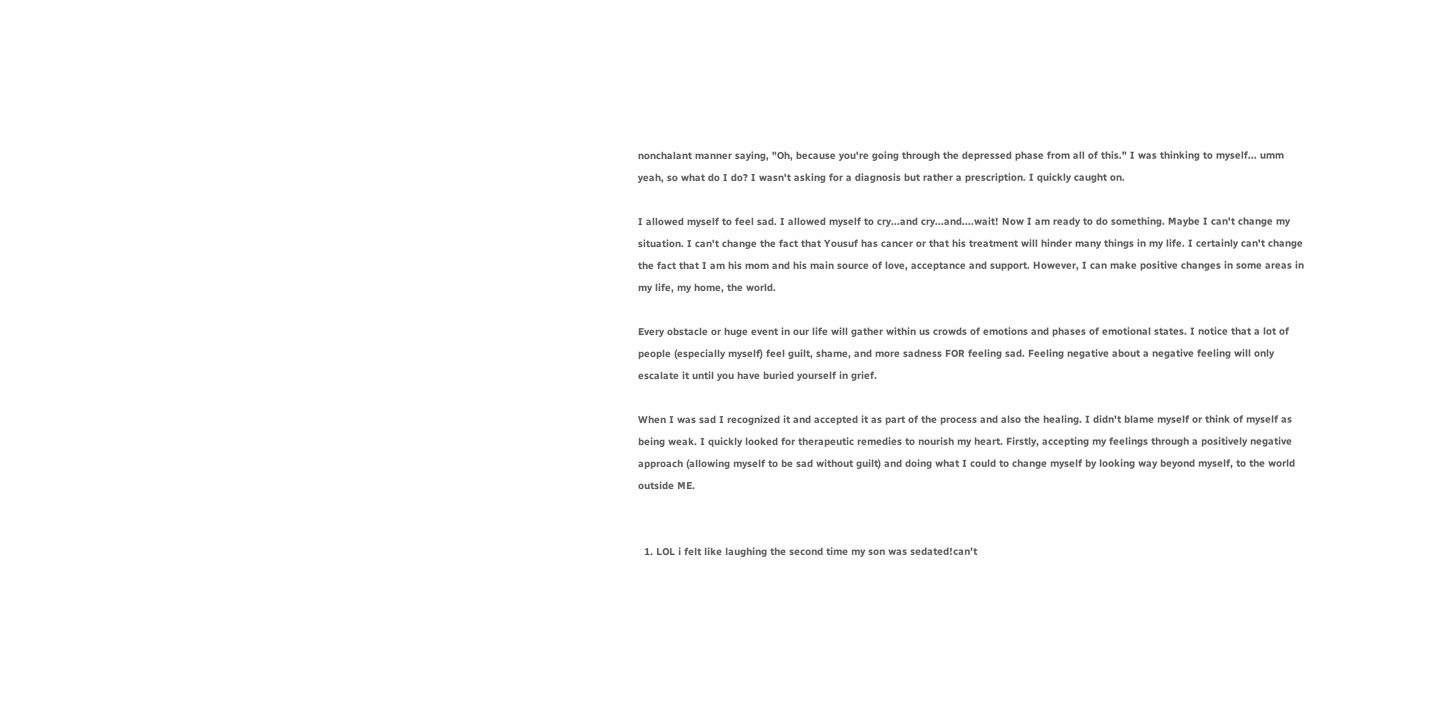nonchalant manner saying, "Oh, because you're going through the depressed phase from all of this." I was thinking to myself... umm yeah, so what do I do? I wasn't asking for a diagnosis but rather a prescription. I quickly caught on.

I allowed myself to feel sad. I allowed myself to cry...and cry...and....wait! Now I am ready to do something. Maybe I can't change my situation. I can't change the fact that Yousuf has cancer or that his treatment will hinder many things in my life. I certainly can't change the fact that I am his mom and his main source of love, acceptance and support. However, I can make positive changes in some areas in my life, my home, the world.

Every obstacle or huge event in our life will gather within us crowds of emotions and phases of emotional states. I notice that a lot of people (especially myself) feel guilt, shame, and more sadness FOR feeling sad. Feeling negative about a negative feeling will only escalate it until you have buried yourself in grief.

When I was sad I recognized it and accepted it as part of the process and also the healing. I didn't blame myself or think of myself as being weak. I quickly looked for therapeutic remedies to nourish my heart. Firstly, accepting my feelings through a positively negative approach (allowing myself to be sad without guilt) and doing what I could to change myself by looking way beyond myself, to the world outside ME.


  1. LOL i felt like laughing the second time my son was sedated!can't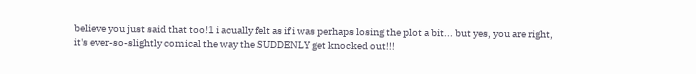believe you just said that too!1 i acually felt as if i was perhaps losing the plot a bit... but yes, you are right, it's ever-so-slightly comical the way the SUDDENLY get knocked out!!!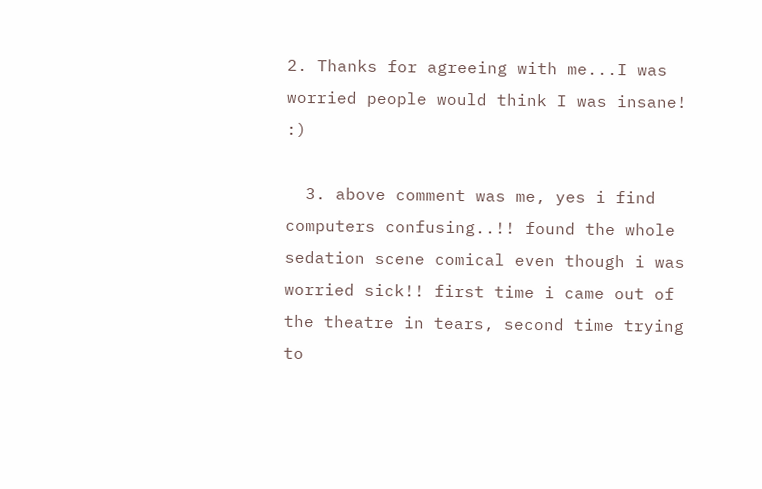2. Thanks for agreeing with me...I was worried people would think I was insane! :)

  3. above comment was me, yes i find computers confusing..!! found the whole sedation scene comical even though i was worried sick!! first time i came out of the theatre in tears, second time trying to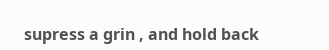supress a grin , and hold back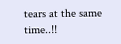tears at the same time..!!